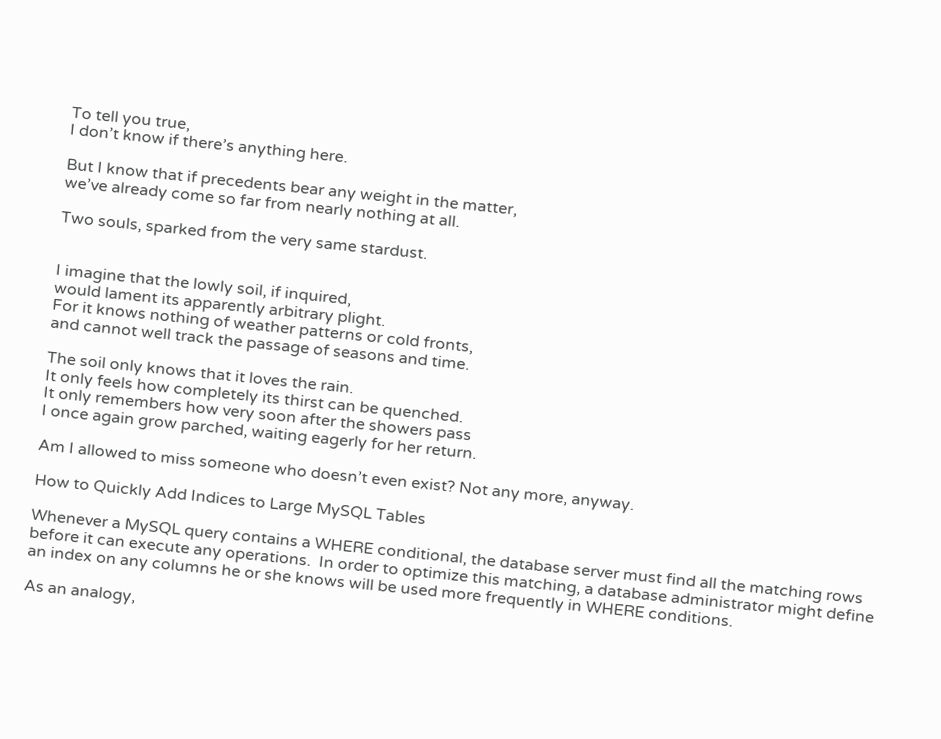To tell you true,
I don’t know if there’s anything here.

But I know that if precedents bear any weight in the matter,
we’ve already come so far from nearly nothing at all.

Two souls, sparked from the very same stardust.


I imagine that the lowly soil, if inquired,
would lament its apparently arbitrary plight.
For it knows nothing of weather patterns or cold fronts,
and cannot well track the passage of seasons and time.

The soil only knows that it loves the rain.
It only feels how completely its thirst can be quenched.
It only remembers how very soon after the showers pass
I once again grow parched, waiting eagerly for her return.

Am I allowed to miss someone who doesn’t even exist? Not any more, anyway.

How to Quickly Add Indices to Large MySQL Tables

Whenever a MySQL query contains a WHERE conditional, the database server must find all the matching rows before it can execute any operations.  In order to optimize this matching, a database administrator might define an index on any columns he or she knows will be used more frequently in WHERE conditions.

As an analogy,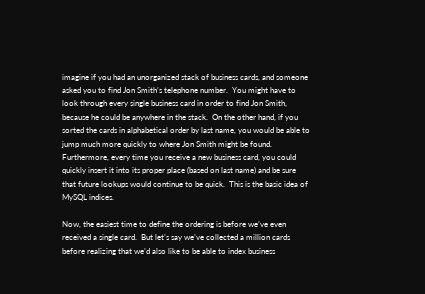imagine if you had an unorganized stack of business cards, and someone asked you to find Jon Smith’s telephone number.  You might have to look through every single business card in order to find Jon Smith, because he could be anywhere in the stack.  On the other hand, if you sorted the cards in alphabetical order by last name, you would be able to jump much more quickly to where Jon Smith might be found.  Furthermore, every time you receive a new business card, you could quickly insert it into its proper place (based on last name) and be sure that future lookups would continue to be quick.  This is the basic idea of MySQL indices.

Now, the easiest time to define the ordering is before we’ve even received a single card.  But let’s say we’ve collected a million cards before realizing that we’d also like to be able to index business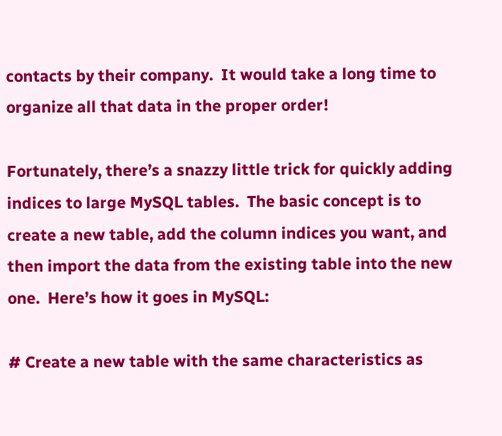contacts by their company.  It would take a long time to organize all that data in the proper order!

Fortunately, there’s a snazzy little trick for quickly adding indices to large MySQL tables.  The basic concept is to create a new table, add the column indices you want, and then import the data from the existing table into the new one.  Here’s how it goes in MySQL:

# Create a new table with the same characteristics as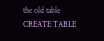the old table
CREATE TABLE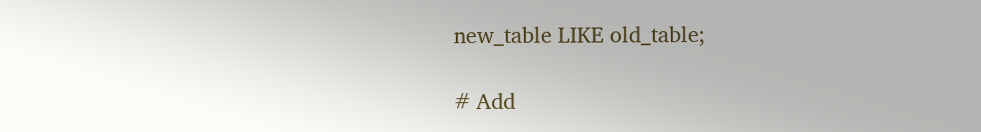new_table LIKE old_table;

# Add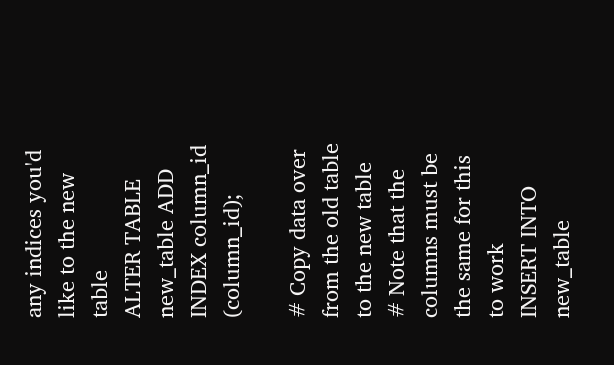any indices you'd like to the new table
ALTER TABLE new_table ADD INDEX column_id (column_id);

# Copy data over from the old table to the new table
# Note that the columns must be the same for this to work
INSERT INTO new_table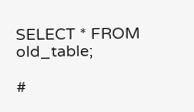SELECT * FROM old_table;

#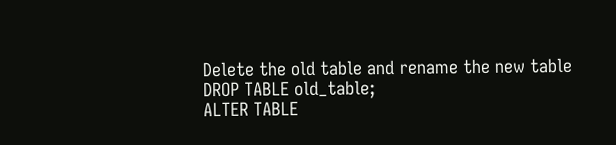Delete the old table and rename the new table
DROP TABLE old_table;
ALTER TABLE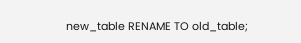new_table RENAME TO old_table;